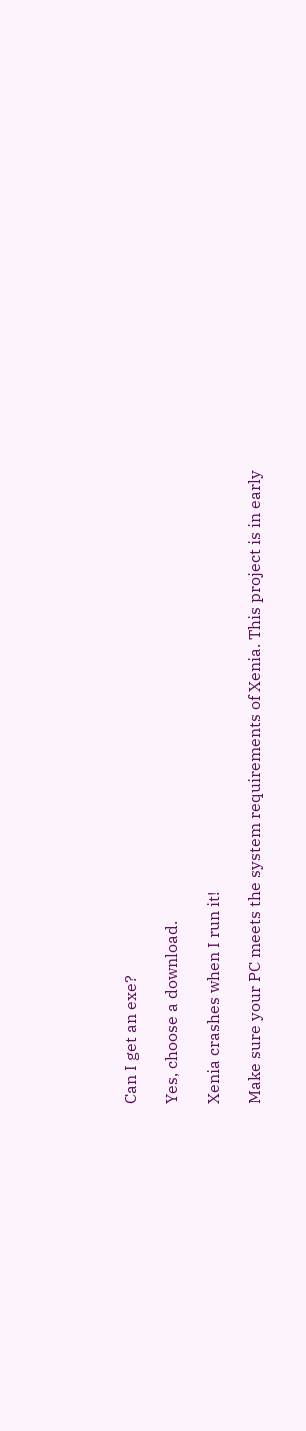Can I get an exe?

Yes, choose a download.

Xenia crashes when I run it!

Make sure your PC meets the system requirements of Xenia. This project is in early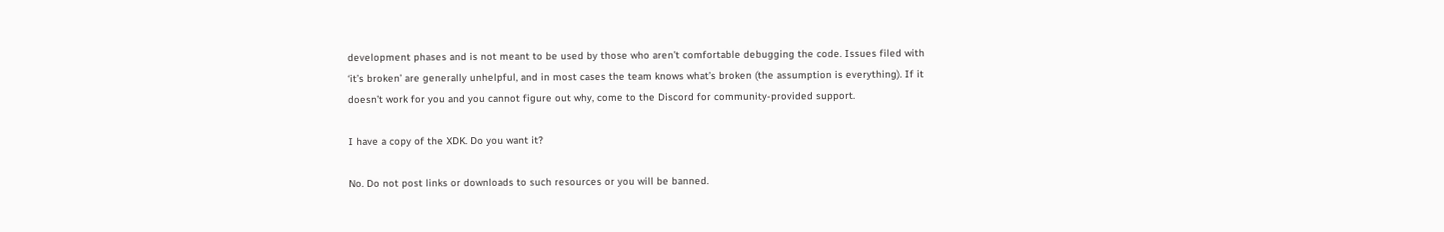development phases and is not meant to be used by those who aren’t comfortable debugging the code. Issues filed with ‘it’s broken’ are generally unhelpful, and in most cases the team knows what’s broken (the assumption is everything). If it doesn’t work for you and you cannot figure out why, come to the Discord for community-provided support.

I have a copy of the XDK. Do you want it?

No. Do not post links or downloads to such resources or you will be banned.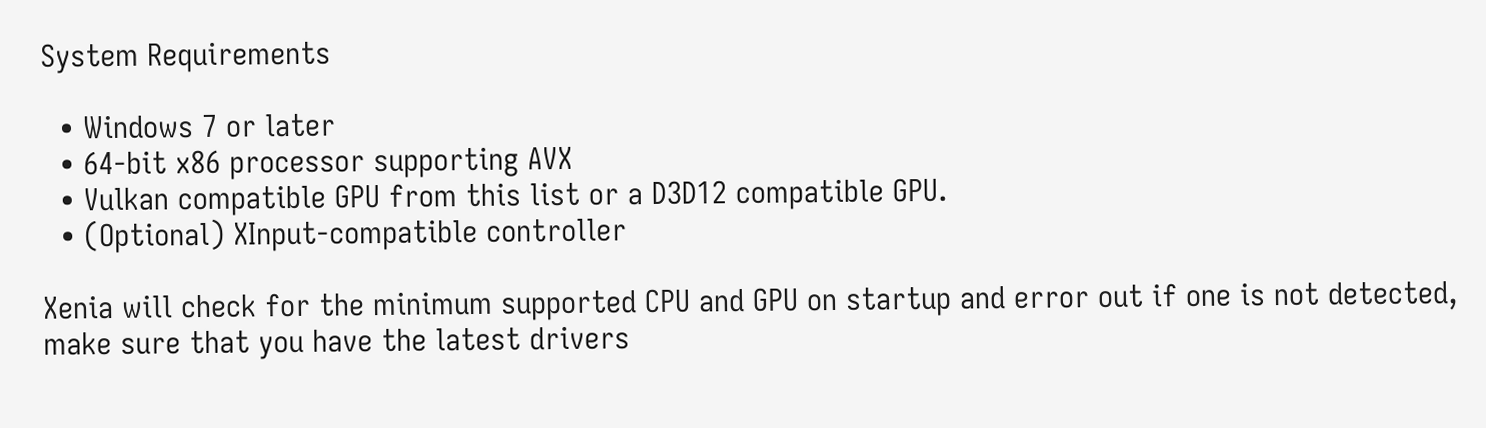System Requirements

  • Windows 7 or later
  • 64-bit x86 processor supporting AVX
  • Vulkan compatible GPU from this list or a D3D12 compatible GPU.
  • (Optional) XInput-compatible controller

Xenia will check for the minimum supported CPU and GPU on startup and error out if one is not detected, make sure that you have the latest drivers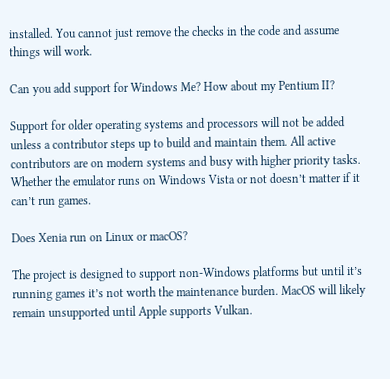installed. You cannot just remove the checks in the code and assume things will work.

Can you add support for Windows Me? How about my Pentium II?

Support for older operating systems and processors will not be added unless a contributor steps up to build and maintain them. All active contributors are on modern systems and busy with higher priority tasks. Whether the emulator runs on Windows Vista or not doesn’t matter if it can’t run games.

Does Xenia run on Linux or macOS?

The project is designed to support non-Windows platforms but until it’s running games it’s not worth the maintenance burden. MacOS will likely remain unsupported until Apple supports Vulkan.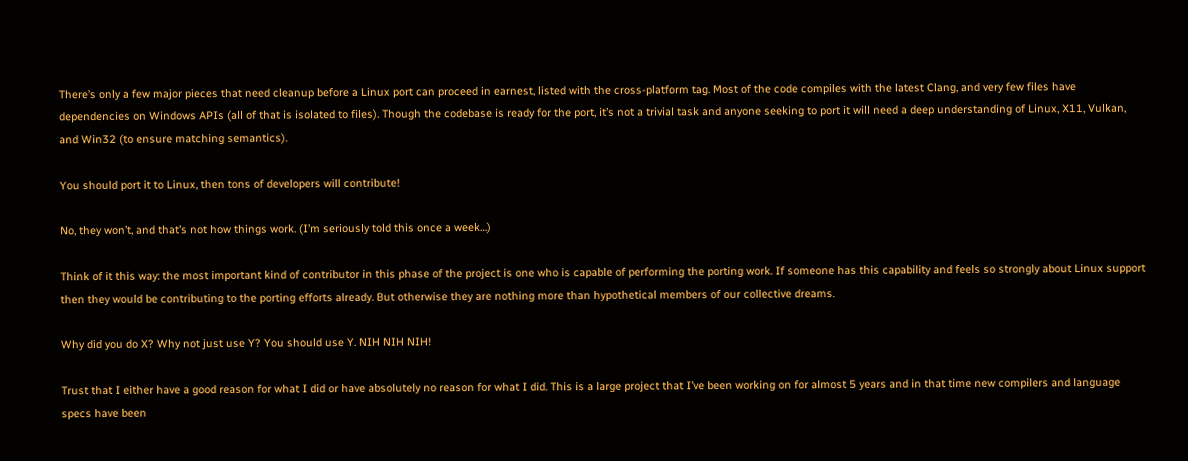There’s only a few major pieces that need cleanup before a Linux port can proceed in earnest, listed with the cross-platform tag. Most of the code compiles with the latest Clang, and very few files have dependencies on Windows APIs (all of that is isolated to files). Though the codebase is ready for the port, it’s not a trivial task and anyone seeking to port it will need a deep understanding of Linux, X11, Vulkan, and Win32 (to ensure matching semantics).

You should port it to Linux, then tons of developers will contribute!

No, they won’t, and that’s not how things work. (I’m seriously told this once a week…)

Think of it this way: the most important kind of contributor in this phase of the project is one who is capable of performing the porting work. If someone has this capability and feels so strongly about Linux support then they would be contributing to the porting efforts already. But otherwise they are nothing more than hypothetical members of our collective dreams.

Why did you do X? Why not just use Y? You should use Y. NIH NIH NIH!

Trust that I either have a good reason for what I did or have absolutely no reason for what I did. This is a large project that I’ve been working on for almost 5 years and in that time new compilers and language specs have been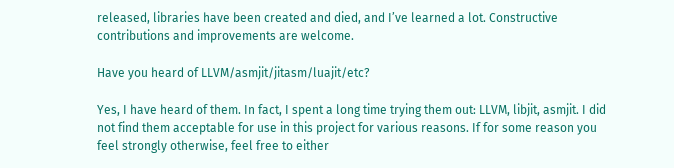released, libraries have been created and died, and I’ve learned a lot. Constructive contributions and improvements are welcome.

Have you heard of LLVM/asmjit/jitasm/luajit/etc?

Yes, I have heard of them. In fact, I spent a long time trying them out: LLVM, libjit, asmjit. I did not find them acceptable for use in this project for various reasons. If for some reason you feel strongly otherwise, feel free to either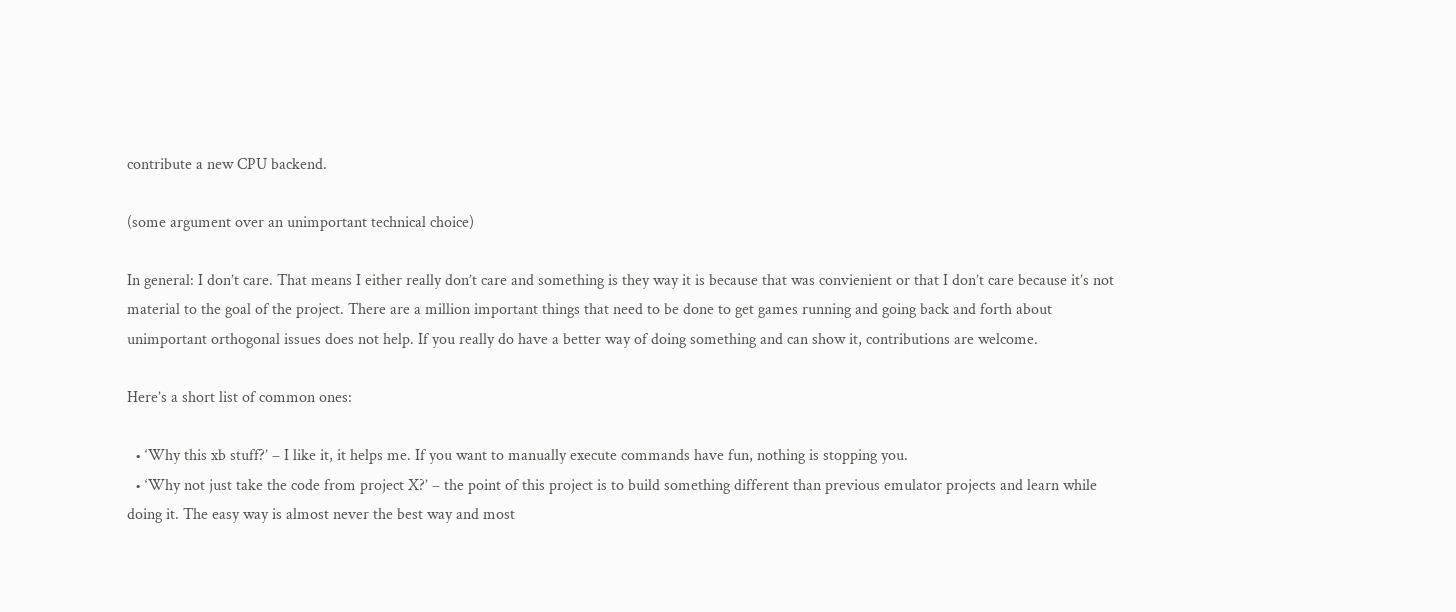contribute a new CPU backend.

(some argument over an unimportant technical choice)

In general: I don’t care. That means I either really don’t care and something is they way it is because that was convienient or that I don’t care because it’s not material to the goal of the project. There are a million important things that need to be done to get games running and going back and forth about unimportant orthogonal issues does not help. If you really do have a better way of doing something and can show it, contributions are welcome.

Here’s a short list of common ones:

  • ‘Why this xb stuff?’ – I like it, it helps me. If you want to manually execute commands have fun, nothing is stopping you.
  • ‘Why not just take the code from project X?’ – the point of this project is to build something different than previous emulator projects and learn while doing it. The easy way is almost never the best way and most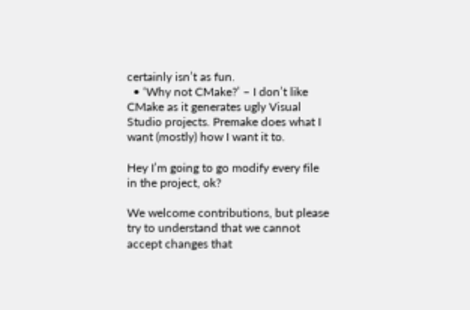certainly isn’t as fun.
  • ‘Why not CMake?’ – I don’t like CMake as it generates ugly Visual Studio projects. Premake does what I want (mostly) how I want it to.

Hey I’m going to go modify every file in the project, ok?

We welcome contributions, but please try to understand that we cannot accept changes that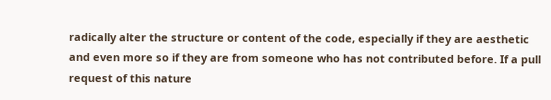radically alter the structure or content of the code, especially if they are aesthetic and even more so if they are from someone who has not contributed before. If a pull request of this nature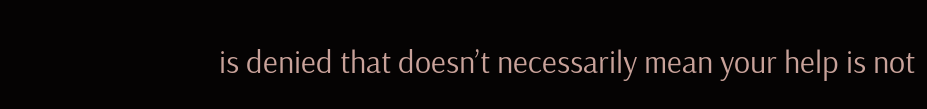is denied that doesn’t necessarily mean your help is not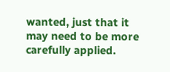wanted, just that it may need to be more carefully applied.